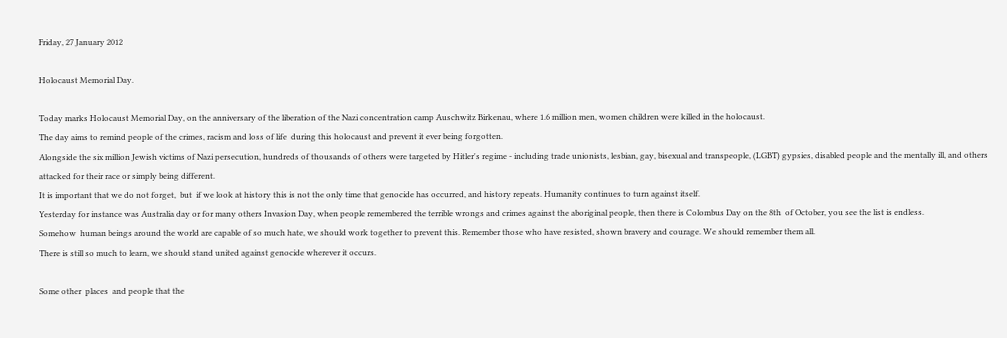Friday, 27 January 2012

Holocaust Memorial Day.

Today marks Holocaust Memorial Day, on the anniversary of the liberation of the Nazi concentration camp Auschwitz Birkenau, where 1.6 million men, women children were killed in the holocaust.
The day aims to remind people of the crimes, racism and loss of life  during this holocaust and prevent it ever being forgotten.
Alongside the six million Jewish victims of Nazi persecution, hundreds of thousands of others were targeted by Hitler's regime - including trade unionists, lesbian, gay, bisexual and transpeople, (LGBT) gypsies, disabled people and the mentally ill, and others attacked for their race or simply being different.
It is important that we do not forget,  but  if we look at history this is not the only time that genocide has occurred, and history repeats. Humanity continues to turn against itself.
Yesterday for instance was Australia day or for many others Invasion Day, when people remembered the terrible wrongs and crimes against the aboriginal people, then there is Colombus Day on the 8th  of October, you see the list is endless.
Somehow  human beings around the world are capable of so much hate, we should work together to prevent this. Remember those who have resisted, shown bravery and courage. We should remember them all.
There is still so much to learn, we should stand united against genocide wherever it occurs.

Some other  places  and people that the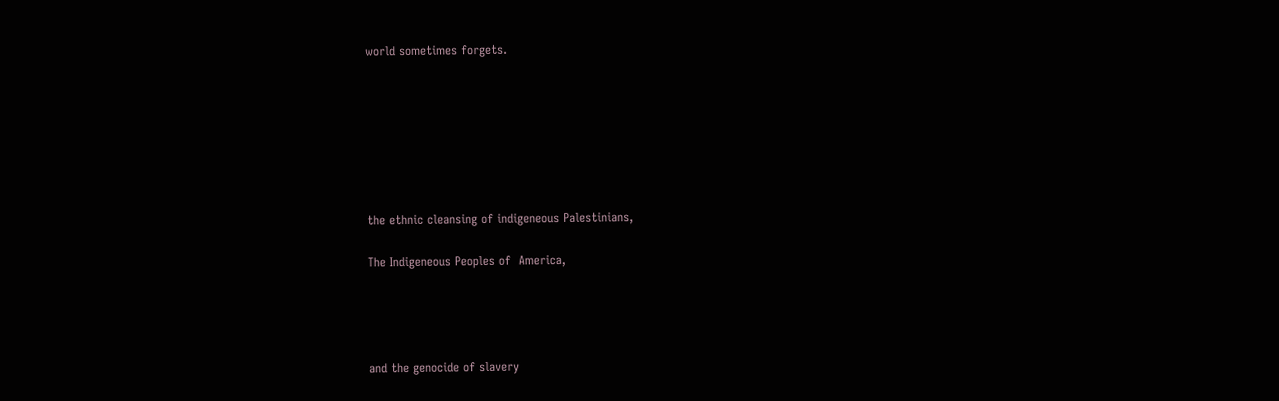world sometimes forgets.







the ethnic cleansing of indigeneous Palestinians,

The Indigeneous Peoples of  America,




and the genocide of slavery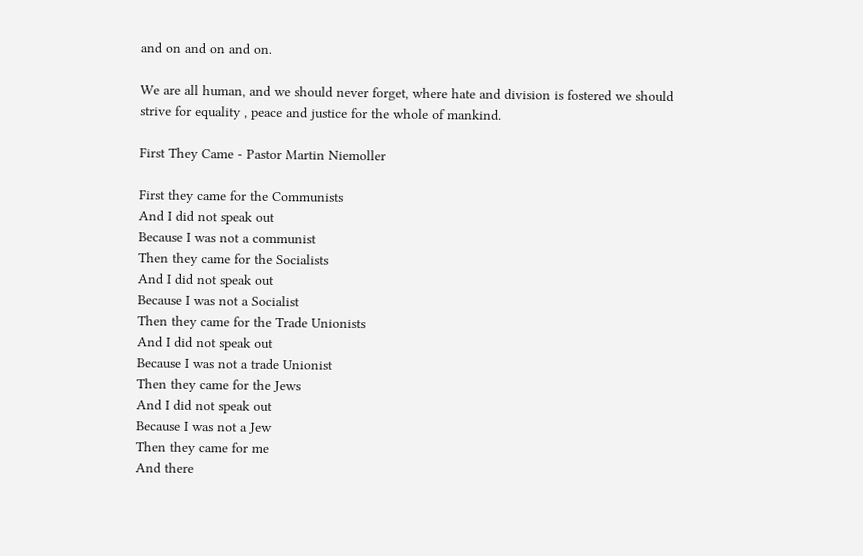and on and on and on.

We are all human, and we should never forget, where hate and division is fostered we should
strive for equality , peace and justice for the whole of mankind.

First They Came - Pastor Martin Niemoller

First they came for the Communists
And I did not speak out
Because I was not a communist
Then they came for the Socialists
And I did not speak out
Because I was not a Socialist
Then they came for the Trade Unionists
And I did not speak out
Because I was not a trade Unionist
Then they came for the Jews
And I did not speak out
Because I was not a Jew
Then they came for me
And there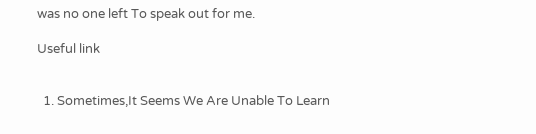was no one left To speak out for me.

Useful link


  1. Sometimes,It Seems We Are Unable To Learn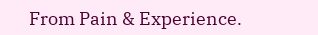From Pain & Experience.